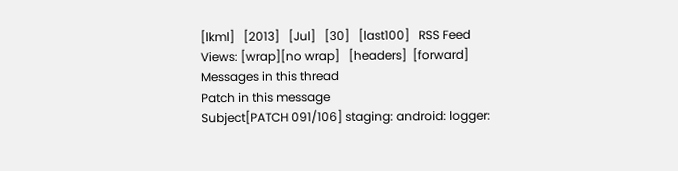[lkml]   [2013]   [Jul]   [30]   [last100]   RSS Feed
Views: [wrap][no wrap]   [headers]  [forward]
Messages in this thread
Patch in this message
Subject[PATCH 091/106] staging: android: logger: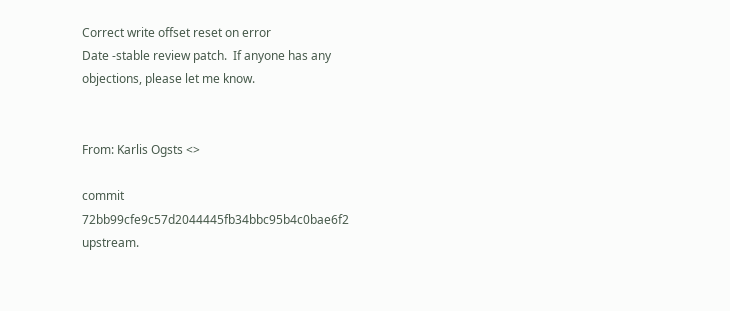Correct write offset reset on error
Date -stable review patch.  If anyone has any objections, please let me know.


From: Karlis Ogsts <>

commit 72bb99cfe9c57d2044445fb34bbc95b4c0bae6f2 upstream.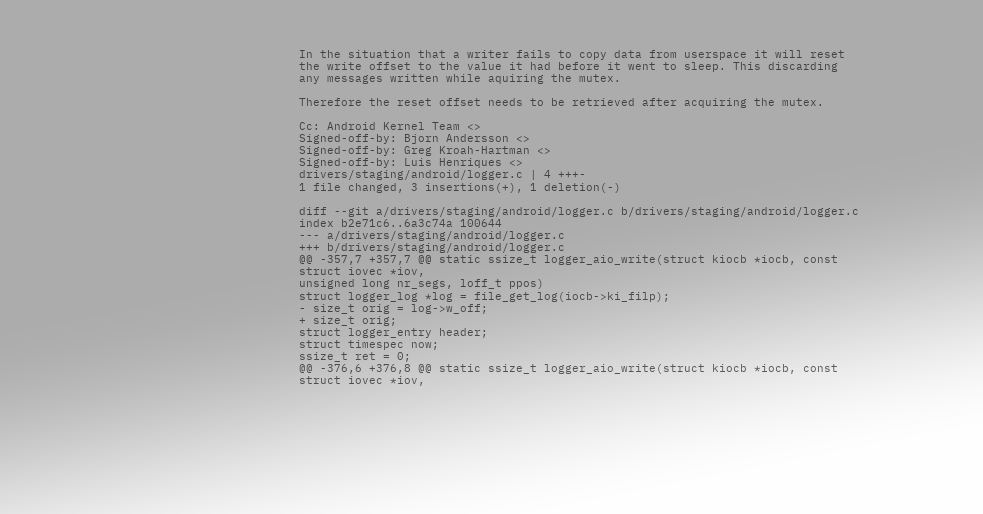In the situation that a writer fails to copy data from userspace it will reset
the write offset to the value it had before it went to sleep. This discarding
any messages written while aquiring the mutex.

Therefore the reset offset needs to be retrieved after acquiring the mutex.

Cc: Android Kernel Team <>
Signed-off-by: Bjorn Andersson <>
Signed-off-by: Greg Kroah-Hartman <>
Signed-off-by: Luis Henriques <>
drivers/staging/android/logger.c | 4 +++-
1 file changed, 3 insertions(+), 1 deletion(-)

diff --git a/drivers/staging/android/logger.c b/drivers/staging/android/logger.c
index b2e71c6..6a3c74a 100644
--- a/drivers/staging/android/logger.c
+++ b/drivers/staging/android/logger.c
@@ -357,7 +357,7 @@ static ssize_t logger_aio_write(struct kiocb *iocb, const struct iovec *iov,
unsigned long nr_segs, loff_t ppos)
struct logger_log *log = file_get_log(iocb->ki_filp);
- size_t orig = log->w_off;
+ size_t orig;
struct logger_entry header;
struct timespec now;
ssize_t ret = 0;
@@ -376,6 +376,8 @@ static ssize_t logger_aio_write(struct kiocb *iocb, const struct iovec *iov,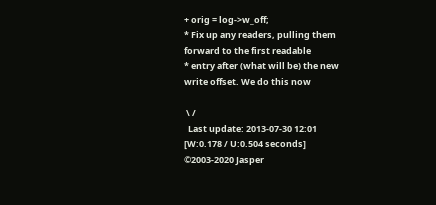+ orig = log->w_off;
* Fix up any readers, pulling them forward to the first readable
* entry after (what will be) the new write offset. We do this now

 \ /
  Last update: 2013-07-30 12:01    [W:0.178 / U:0.504 seconds]
©2003-2020 Jasper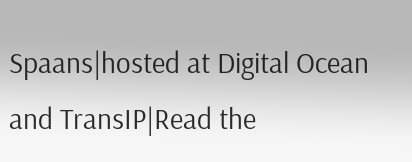Spaans|hosted at Digital Ocean and TransIP|Read the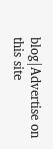blog|Advertise on this site